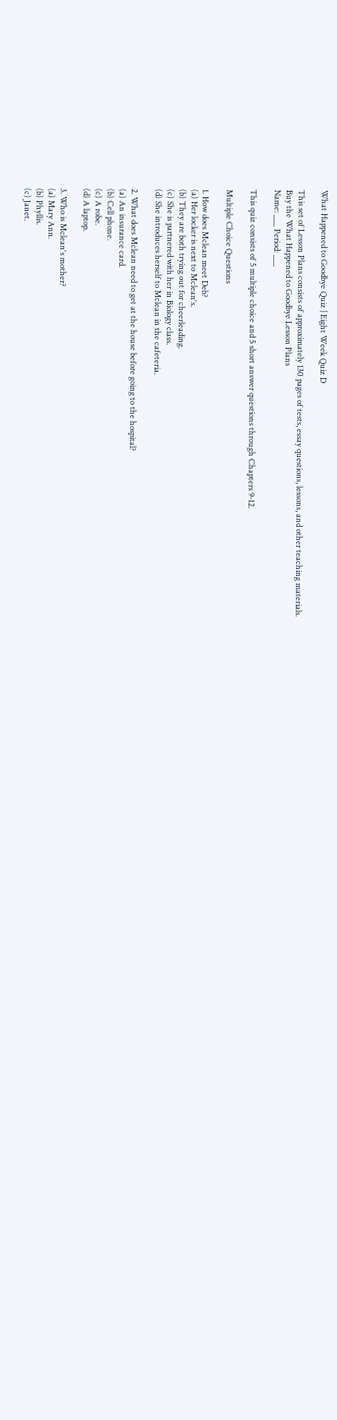What Happened to Goodbye Quiz | Eight Week Quiz D

This set of Lesson Plans consists of approximately 130 pages of tests, essay questions, lessons, and other teaching materials.
Buy the What Happened to Goodbye Lesson Plans
Name: ___ Period: ___

This quiz consists of 5 multiple choice and 5 short answer questions through Chapters 9-12.

Multiple Choice Questions

1. How does Mclean meet Deb?
(a) Her locker is next to Mclean's.
(b) They are both trying out for cheerleading.
(c) She is partnered with her in Biology class.
(d) She introduces herself to Mclean in the cafeteria.

2. What does Mclean need to get at the house before going to the hospital?
(a) An insurance card.
(b) Cell phone.
(c) A robe.
(d) A laptop.

3. Who is Mclean's mother?
(a) Mary Ann.
(b) Phyllis.
(c) Janet.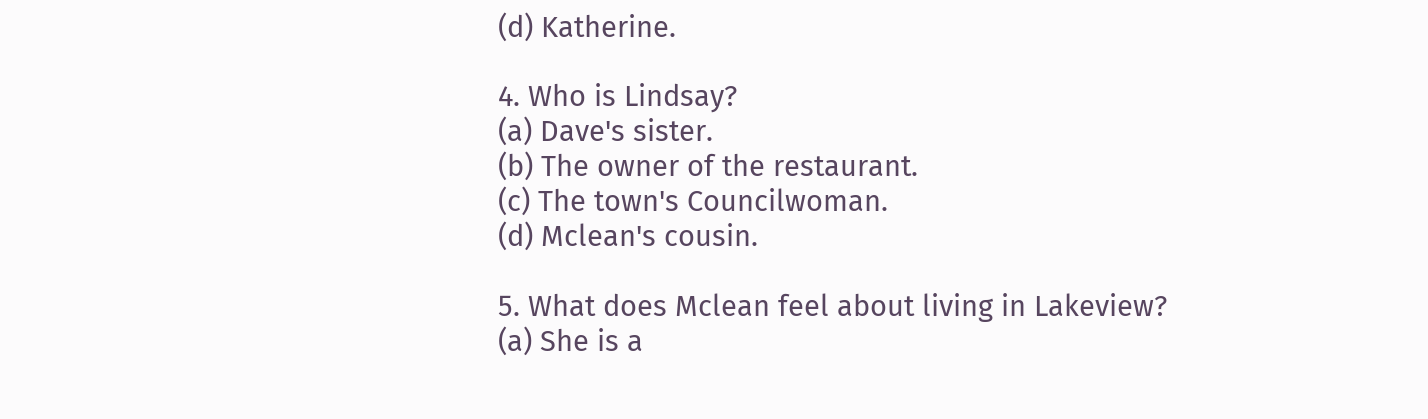(d) Katherine.

4. Who is Lindsay?
(a) Dave's sister.
(b) The owner of the restaurant.
(c) The town's Councilwoman.
(d) Mclean's cousin.

5. What does Mclean feel about living in Lakeview?
(a) She is a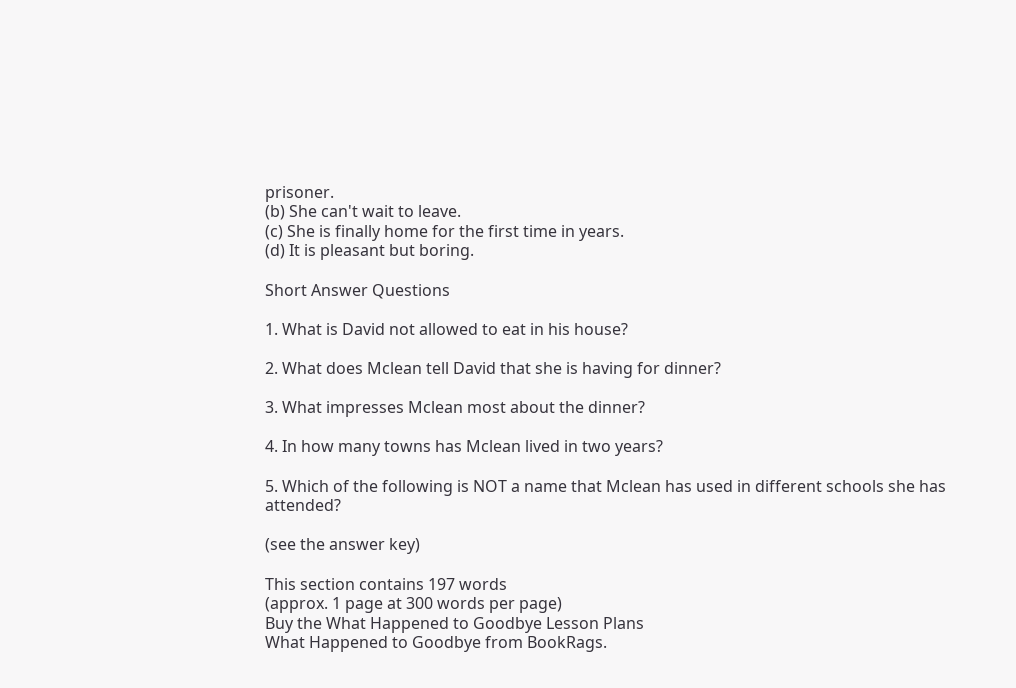prisoner.
(b) She can't wait to leave.
(c) She is finally home for the first time in years.
(d) It is pleasant but boring.

Short Answer Questions

1. What is David not allowed to eat in his house?

2. What does Mclean tell David that she is having for dinner?

3. What impresses Mclean most about the dinner?

4. In how many towns has Mclean lived in two years?

5. Which of the following is NOT a name that Mclean has used in different schools she has attended?

(see the answer key)

This section contains 197 words
(approx. 1 page at 300 words per page)
Buy the What Happened to Goodbye Lesson Plans
What Happened to Goodbye from BookRags.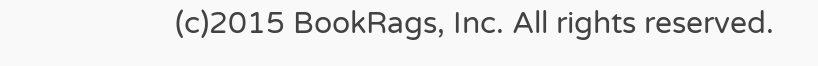(c)2015 BookRags, Inc. All rights reserved.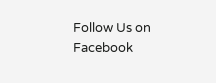Follow Us on Facebook